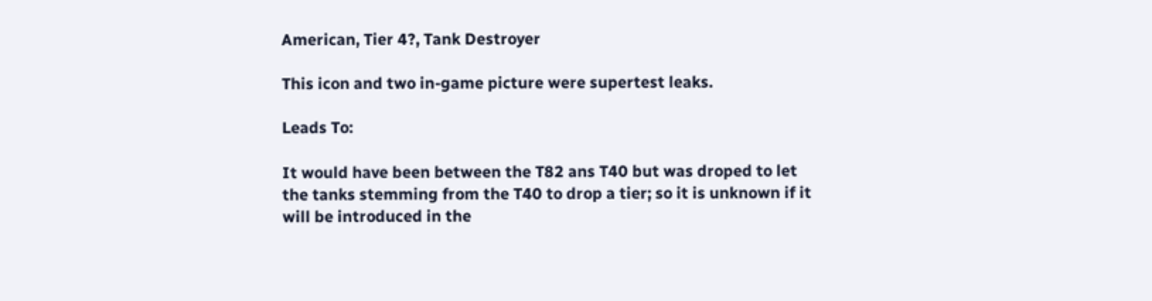American, Tier 4?, Tank Destroyer

This icon and two in-game picture were supertest leaks.

Leads To:

It would have been between the T82 ans T40 but was droped to let the tanks stemming from the T40 to drop a tier; so it is unknown if it will be introduced in the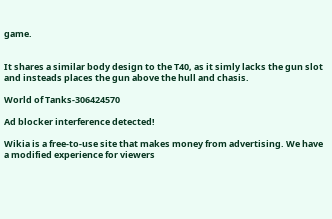game.


It shares a similar body design to the T40, as it simly lacks the gun slot and insteads places the gun above the hull and chasis.

World of Tanks-306424570

Ad blocker interference detected!

Wikia is a free-to-use site that makes money from advertising. We have a modified experience for viewers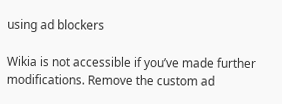using ad blockers

Wikia is not accessible if you’ve made further modifications. Remove the custom ad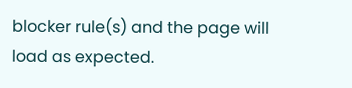blocker rule(s) and the page will load as expected.